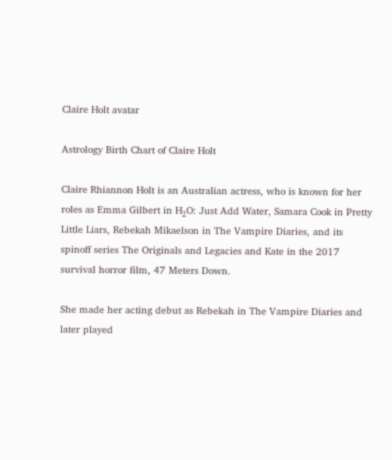Claire Holt avatar

Astrology Birth Chart of Claire Holt

Claire Rhiannon Holt is an Australian actress, who is known for her roles as Emma Gilbert in H₂O: Just Add Water, Samara Cook in Pretty Little Liars, Rebekah Mikaelson in The Vampire Diaries, and its spinoff series The Originals and Legacies and Kate in the 2017 survival horror film, 47 Meters Down.

She made her acting debut as Rebekah in The Vampire Diaries and later played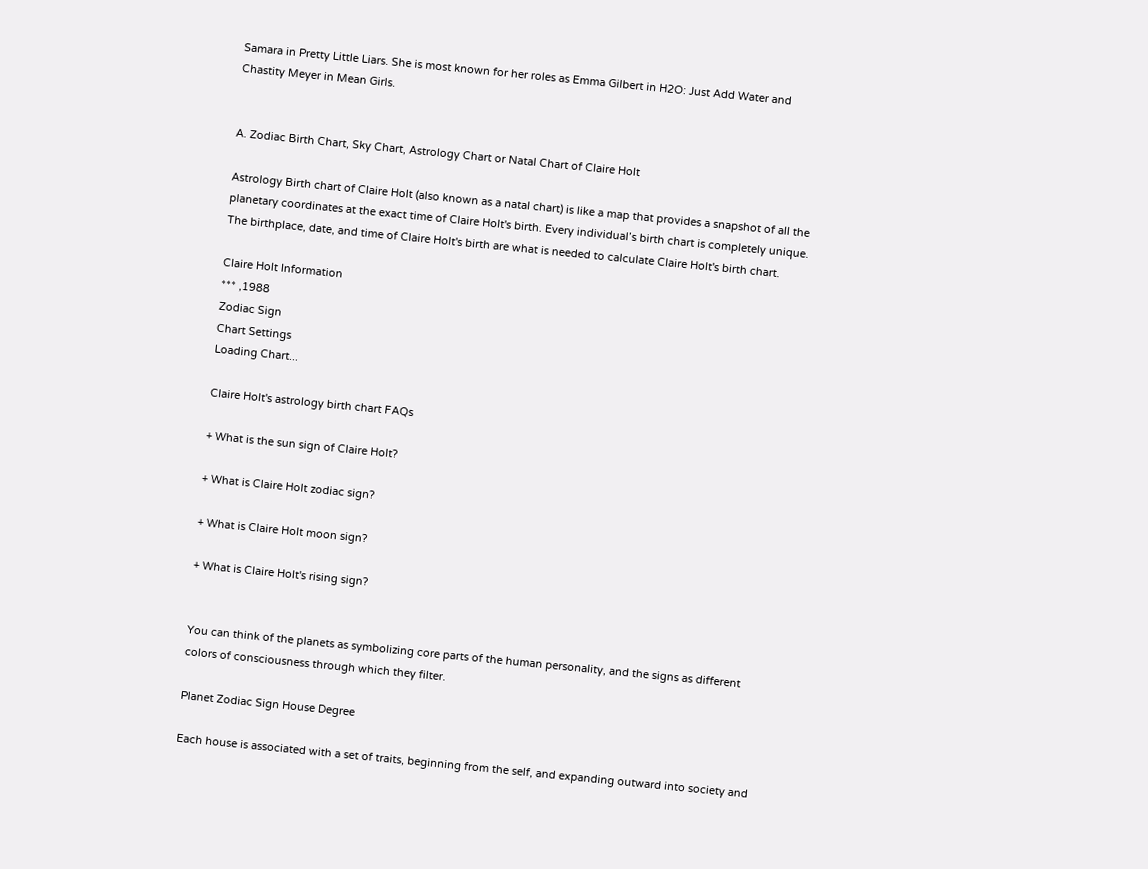Samara in Pretty Little Liars. She is most known for her roles as Emma Gilbert in H2O: Just Add Water and Chastity Meyer in Mean Girls.


A. Zodiac Birth Chart, Sky Chart, Astrology Chart or Natal Chart of Claire Holt

Astrology Birth chart of Claire Holt (also known as a natal chart) is like a map that provides a snapshot of all the planetary coordinates at the exact time of Claire Holt's birth. Every individual’s birth chart is completely unique. The birthplace, date, and time of Claire Holt's birth are what is needed to calculate Claire Holt's birth chart.

Claire Holt Information
*** ,1988
Zodiac Sign
Chart Settings
Loading Chart...

Claire Holt's astrology birth chart FAQs

+ What is the sun sign of Claire Holt?

+ What is Claire Holt zodiac sign?

+ What is Claire Holt moon sign?

+ What is Claire Holt's rising sign?


You can think of the planets as symbolizing core parts of the human personality, and the signs as different colors of consciousness through which they filter.

Planet Zodiac Sign House Degree

Each house is associated with a set of traits, beginning from the self, and expanding outward into society and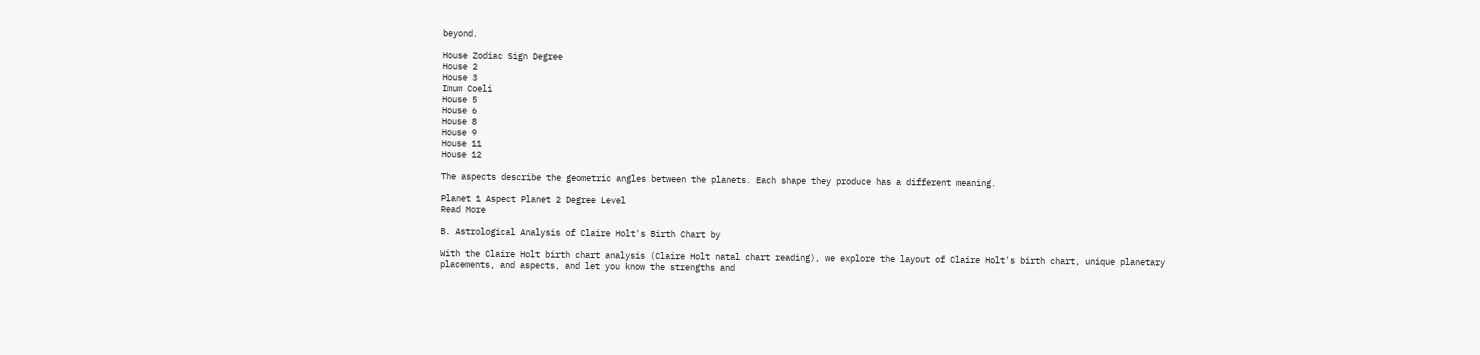beyond.

House Zodiac Sign Degree
House 2
House 3
Imum Coeli
House 5
House 6
House 8
House 9
House 11
House 12

The aspects describe the geometric angles between the planets. Each shape they produce has a different meaning.

Planet 1 Aspect Planet 2 Degree Level
Read More

B. Astrological Analysis of Claire Holt's Birth Chart by

With the Claire Holt birth chart analysis (Claire Holt natal chart reading), we explore the layout of Claire Holt's birth chart, unique planetary placements, and aspects, and let you know the strengths and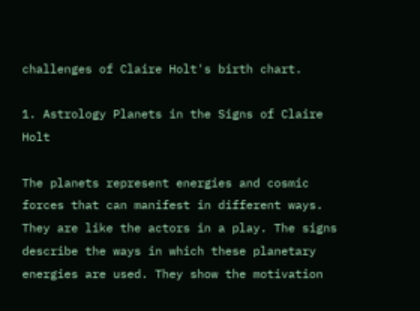challenges of Claire Holt's birth chart.

1. Astrology Planets in the Signs of Claire Holt

The planets represent energies and cosmic forces that can manifest in different ways. They are like the actors in a play. The signs describe the ways in which these planetary energies are used. They show the motivation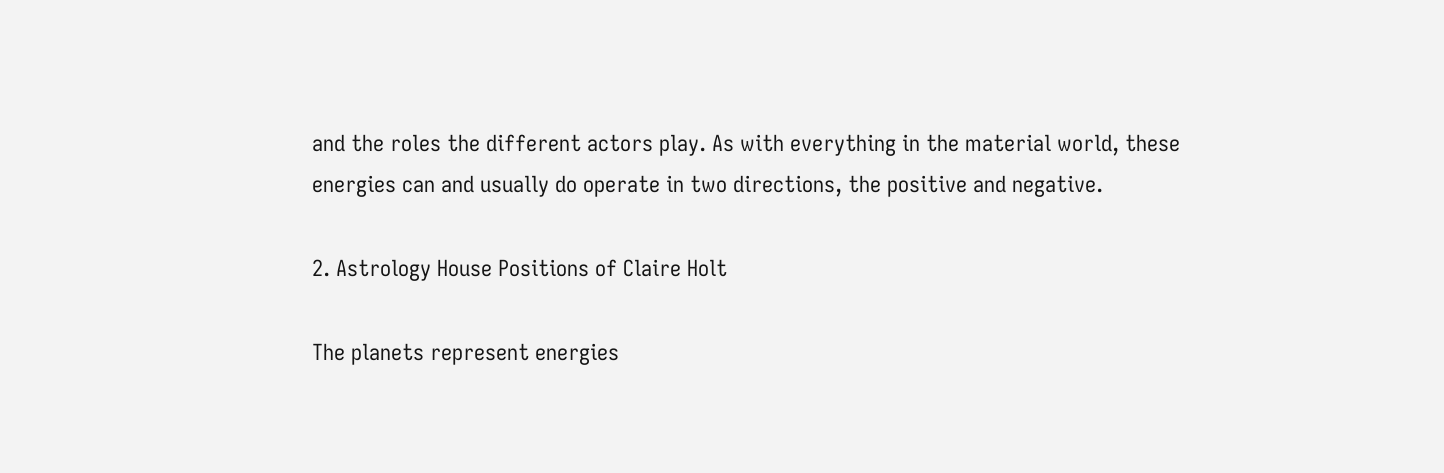and the roles the different actors play. As with everything in the material world, these energies can and usually do operate in two directions, the positive and negative.

2. Astrology House Positions of Claire Holt

The planets represent energies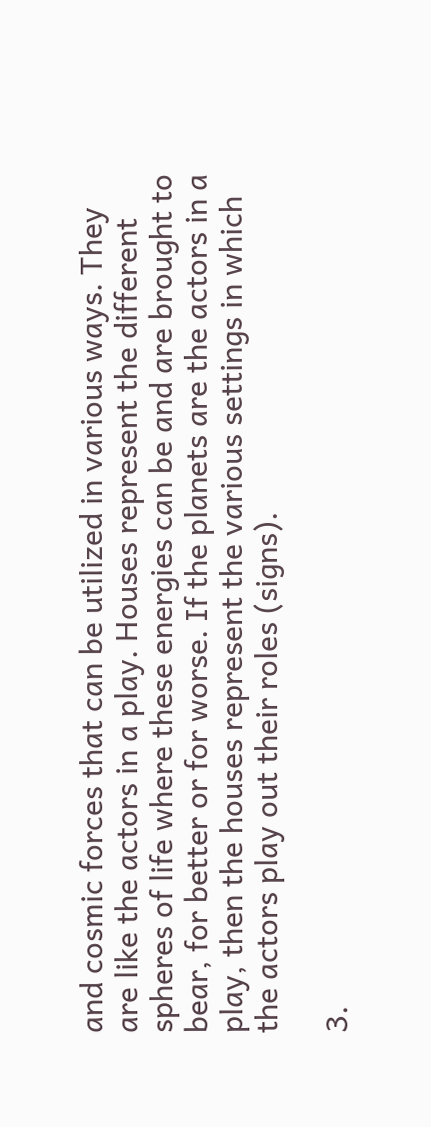and cosmic forces that can be utilized in various ways. They are like the actors in a play. Houses represent the different spheres of life where these energies can be and are brought to bear, for better or for worse. If the planets are the actors in a play, then the houses represent the various settings in which the actors play out their roles (signs).

3.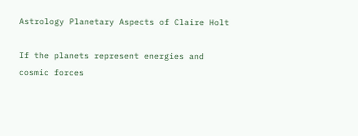Astrology Planetary Aspects of Claire Holt

If the planets represent energies and cosmic forces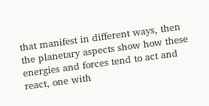that manifest in different ways, then the planetary aspects show how these energies and forces tend to act and react, one with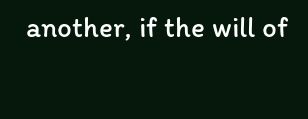another, if the will of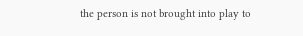the person is not brought into play to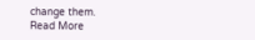change them.
Read More